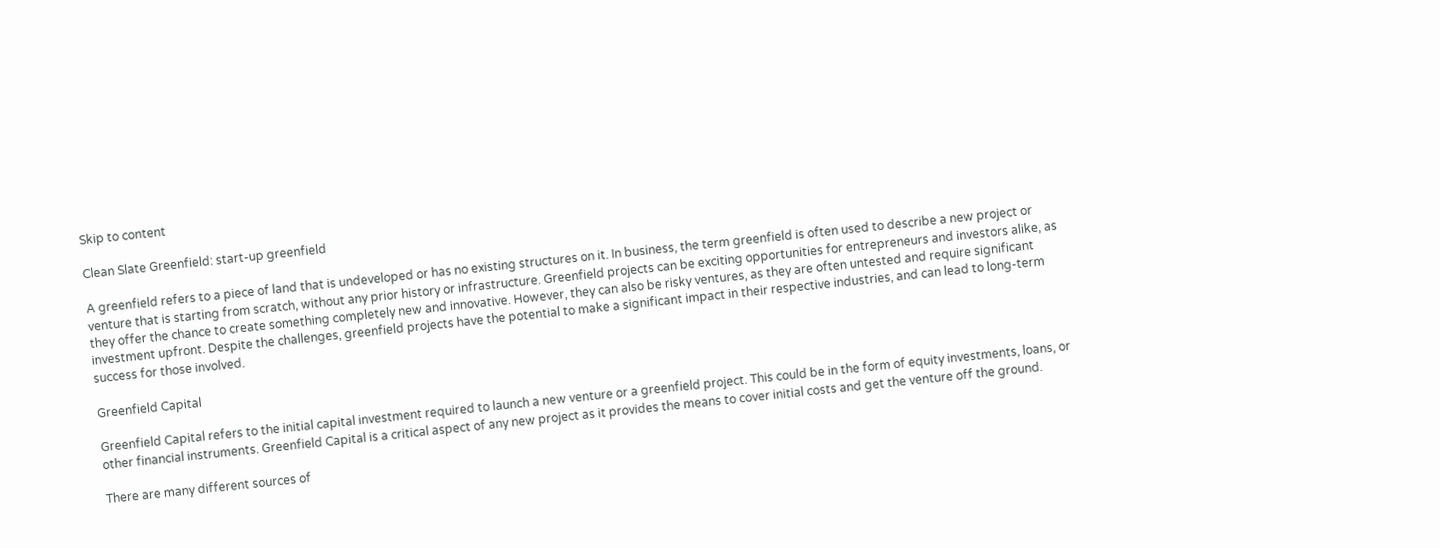Skip to content

Clean Slate Greenfield: start-up greenfield

A greenfield refers to a piece of land that is undeveloped or has no existing structures on it. In business, the term greenfield is often used to describe a new project or venture that is starting from scratch, without any prior history or infrastructure. Greenfield projects can be exciting opportunities for entrepreneurs and investors alike, as they offer the chance to create something completely new and innovative. However, they can also be risky ventures, as they are often untested and require significant investment upfront. Despite the challenges, greenfield projects have the potential to make a significant impact in their respective industries, and can lead to long-term success for those involved.

Greenfield Capital

Greenfield Capital refers to the initial capital investment required to launch a new venture or a greenfield project. This could be in the form of equity investments, loans, or other financial instruments. Greenfield Capital is a critical aspect of any new project as it provides the means to cover initial costs and get the venture off the ground.

There are many different sources of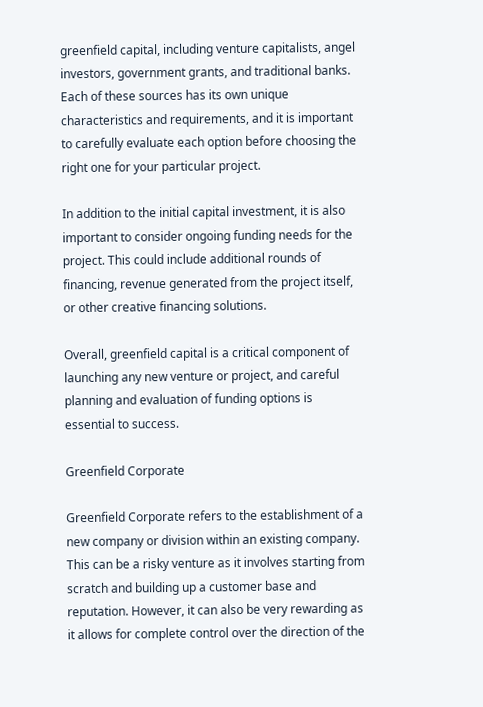greenfield capital, including venture capitalists, angel investors, government grants, and traditional banks. Each of these sources has its own unique characteristics and requirements, and it is important to carefully evaluate each option before choosing the right one for your particular project.

In addition to the initial capital investment, it is also important to consider ongoing funding needs for the project. This could include additional rounds of financing, revenue generated from the project itself, or other creative financing solutions.

Overall, greenfield capital is a critical component of launching any new venture or project, and careful planning and evaluation of funding options is essential to success.

Greenfield Corporate

Greenfield Corporate refers to the establishment of a new company or division within an existing company. This can be a risky venture as it involves starting from scratch and building up a customer base and reputation. However, it can also be very rewarding as it allows for complete control over the direction of the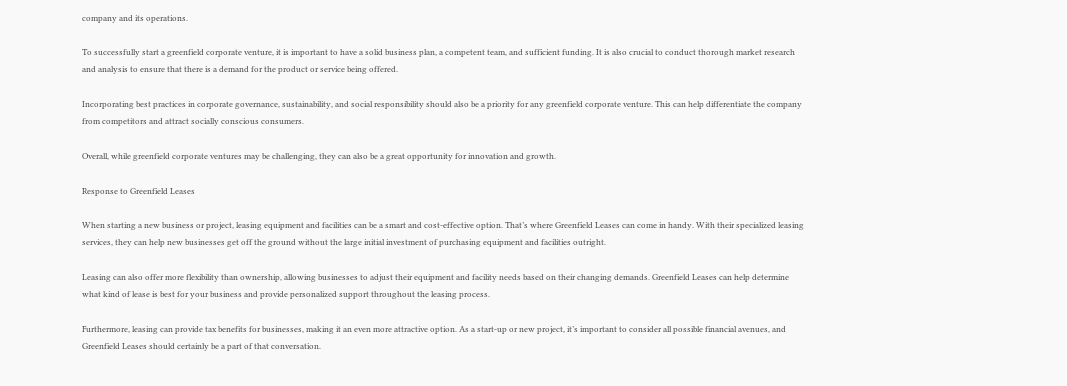company and its operations.

To successfully start a greenfield corporate venture, it is important to have a solid business plan, a competent team, and sufficient funding. It is also crucial to conduct thorough market research and analysis to ensure that there is a demand for the product or service being offered.

Incorporating best practices in corporate governance, sustainability, and social responsibility should also be a priority for any greenfield corporate venture. This can help differentiate the company from competitors and attract socially conscious consumers.

Overall, while greenfield corporate ventures may be challenging, they can also be a great opportunity for innovation and growth.

Response to Greenfield Leases

When starting a new business or project, leasing equipment and facilities can be a smart and cost-effective option. That’s where Greenfield Leases can come in handy. With their specialized leasing services, they can help new businesses get off the ground without the large initial investment of purchasing equipment and facilities outright.

Leasing can also offer more flexibility than ownership, allowing businesses to adjust their equipment and facility needs based on their changing demands. Greenfield Leases can help determine what kind of lease is best for your business and provide personalized support throughout the leasing process.

Furthermore, leasing can provide tax benefits for businesses, making it an even more attractive option. As a start-up or new project, it’s important to consider all possible financial avenues, and Greenfield Leases should certainly be a part of that conversation.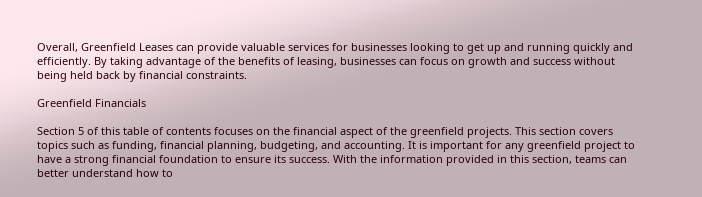Overall, Greenfield Leases can provide valuable services for businesses looking to get up and running quickly and efficiently. By taking advantage of the benefits of leasing, businesses can focus on growth and success without being held back by financial constraints.

Greenfield Financials

Section 5 of this table of contents focuses on the financial aspect of the greenfield projects. This section covers topics such as funding, financial planning, budgeting, and accounting. It is important for any greenfield project to have a strong financial foundation to ensure its success. With the information provided in this section, teams can better understand how to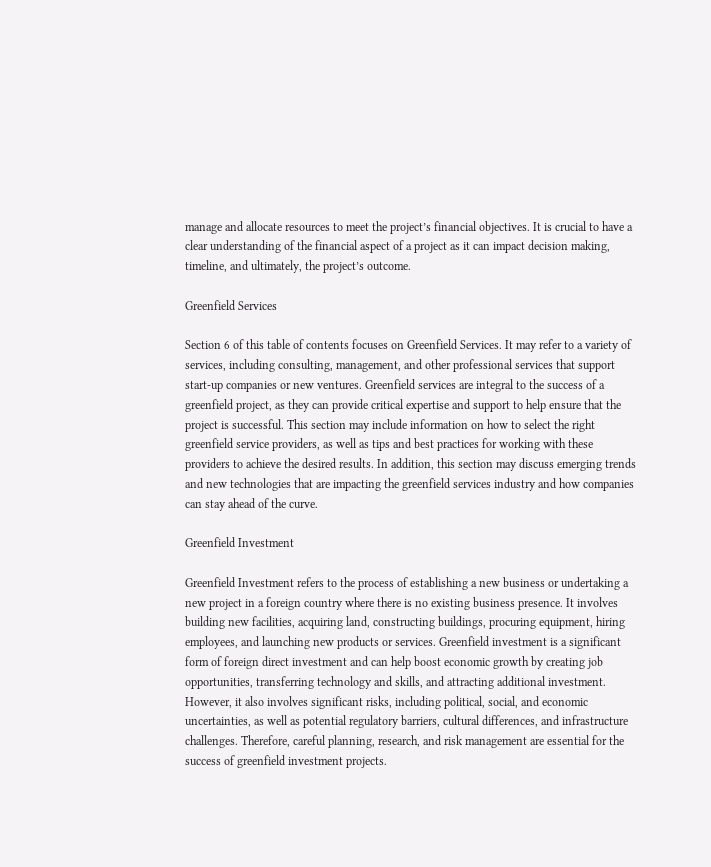manage and allocate resources to meet the project’s financial objectives. It is crucial to have a clear understanding of the financial aspect of a project as it can impact decision making, timeline, and ultimately, the project’s outcome.

Greenfield Services

Section 6 of this table of contents focuses on Greenfield Services. It may refer to a variety of services, including consulting, management, and other professional services that support start-up companies or new ventures. Greenfield services are integral to the success of a greenfield project, as they can provide critical expertise and support to help ensure that the project is successful. This section may include information on how to select the right greenfield service providers, as well as tips and best practices for working with these providers to achieve the desired results. In addition, this section may discuss emerging trends and new technologies that are impacting the greenfield services industry and how companies can stay ahead of the curve.

Greenfield Investment

Greenfield Investment refers to the process of establishing a new business or undertaking a new project in a foreign country where there is no existing business presence. It involves building new facilities, acquiring land, constructing buildings, procuring equipment, hiring employees, and launching new products or services. Greenfield investment is a significant form of foreign direct investment and can help boost economic growth by creating job opportunities, transferring technology and skills, and attracting additional investment. However, it also involves significant risks, including political, social, and economic uncertainties, as well as potential regulatory barriers, cultural differences, and infrastructure challenges. Therefore, careful planning, research, and risk management are essential for the success of greenfield investment projects.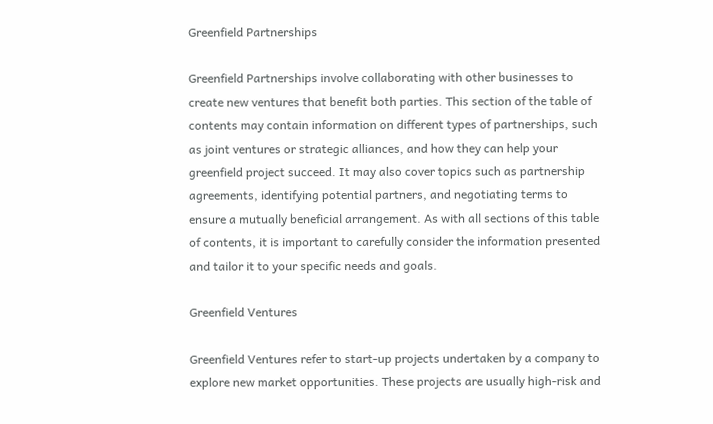Greenfield Partnerships

Greenfield Partnerships involve collaborating with other businesses to create new ventures that benefit both parties. This section of the table of contents may contain information on different types of partnerships, such as joint ventures or strategic alliances, and how they can help your greenfield project succeed. It may also cover topics such as partnership agreements, identifying potential partners, and negotiating terms to ensure a mutually beneficial arrangement. As with all sections of this table of contents, it is important to carefully consider the information presented and tailor it to your specific needs and goals.

Greenfield Ventures

Greenfield Ventures refer to start-up projects undertaken by a company to explore new market opportunities. These projects are usually high-risk and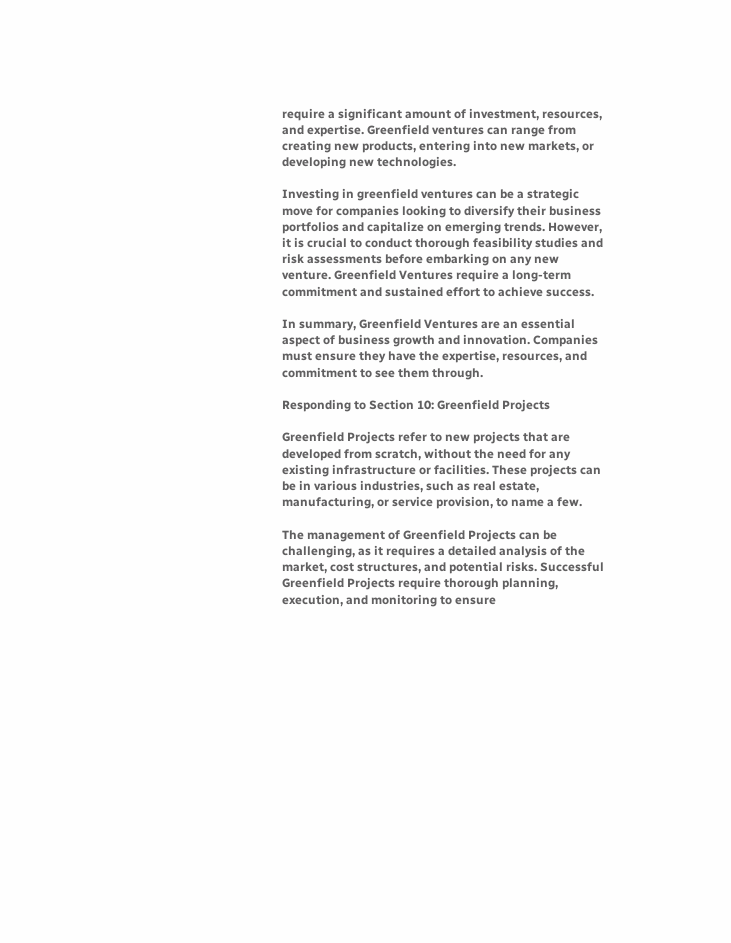require a significant amount of investment, resources, and expertise. Greenfield ventures can range from creating new products, entering into new markets, or developing new technologies.

Investing in greenfield ventures can be a strategic move for companies looking to diversify their business portfolios and capitalize on emerging trends. However, it is crucial to conduct thorough feasibility studies and risk assessments before embarking on any new venture. Greenfield Ventures require a long-term commitment and sustained effort to achieve success.

In summary, Greenfield Ventures are an essential aspect of business growth and innovation. Companies must ensure they have the expertise, resources, and commitment to see them through.

Responding to Section 10: Greenfield Projects

Greenfield Projects refer to new projects that are developed from scratch, without the need for any existing infrastructure or facilities. These projects can be in various industries, such as real estate, manufacturing, or service provision, to name a few.

The management of Greenfield Projects can be challenging, as it requires a detailed analysis of the market, cost structures, and potential risks. Successful Greenfield Projects require thorough planning, execution, and monitoring to ensure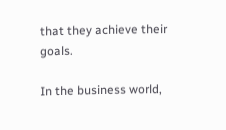that they achieve their goals.

In the business world,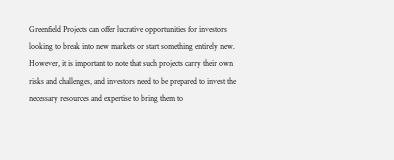Greenfield Projects can offer lucrative opportunities for investors looking to break into new markets or start something entirely new. However, it is important to note that such projects carry their own risks and challenges, and investors need to be prepared to invest the necessary resources and expertise to bring them to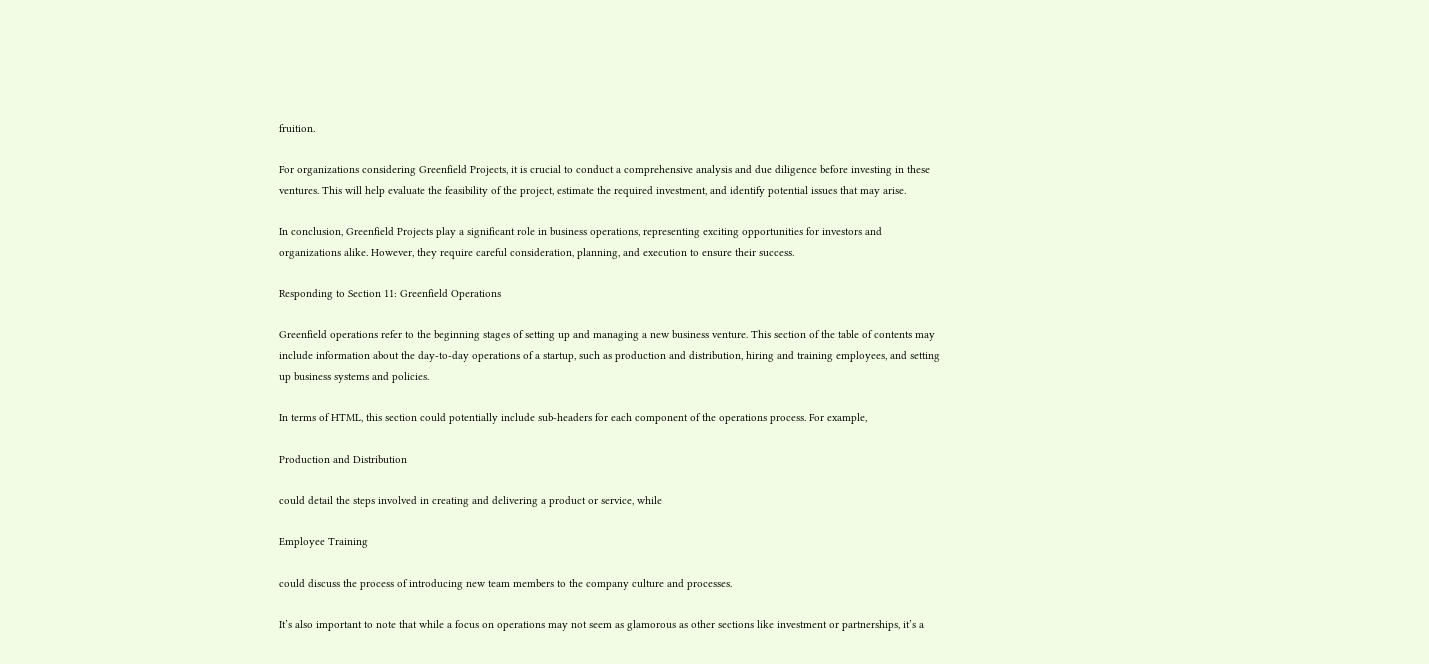fruition.

For organizations considering Greenfield Projects, it is crucial to conduct a comprehensive analysis and due diligence before investing in these ventures. This will help evaluate the feasibility of the project, estimate the required investment, and identify potential issues that may arise.

In conclusion, Greenfield Projects play a significant role in business operations, representing exciting opportunities for investors and organizations alike. However, they require careful consideration, planning, and execution to ensure their success.

Responding to Section 11: Greenfield Operations

Greenfield operations refer to the beginning stages of setting up and managing a new business venture. This section of the table of contents may include information about the day-to-day operations of a startup, such as production and distribution, hiring and training employees, and setting up business systems and policies.

In terms of HTML, this section could potentially include sub-headers for each component of the operations process. For example,

Production and Distribution

could detail the steps involved in creating and delivering a product or service, while

Employee Training

could discuss the process of introducing new team members to the company culture and processes.

It’s also important to note that while a focus on operations may not seem as glamorous as other sections like investment or partnerships, it’s a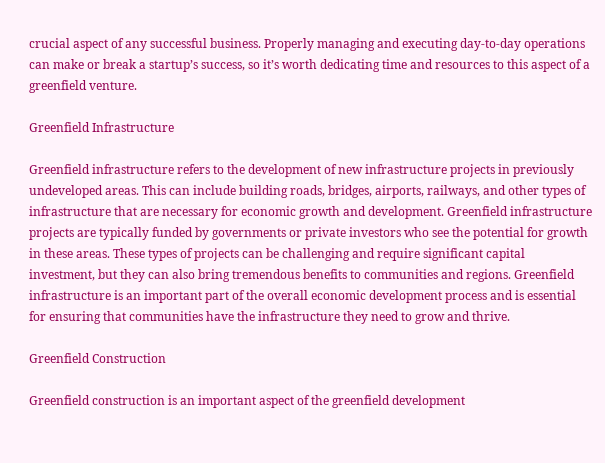crucial aspect of any successful business. Properly managing and executing day-to-day operations can make or break a startup’s success, so it’s worth dedicating time and resources to this aspect of a greenfield venture.

Greenfield Infrastructure

Greenfield infrastructure refers to the development of new infrastructure projects in previously undeveloped areas. This can include building roads, bridges, airports, railways, and other types of infrastructure that are necessary for economic growth and development. Greenfield infrastructure projects are typically funded by governments or private investors who see the potential for growth in these areas. These types of projects can be challenging and require significant capital investment, but they can also bring tremendous benefits to communities and regions. Greenfield infrastructure is an important part of the overall economic development process and is essential for ensuring that communities have the infrastructure they need to grow and thrive.

Greenfield Construction

Greenfield construction is an important aspect of the greenfield development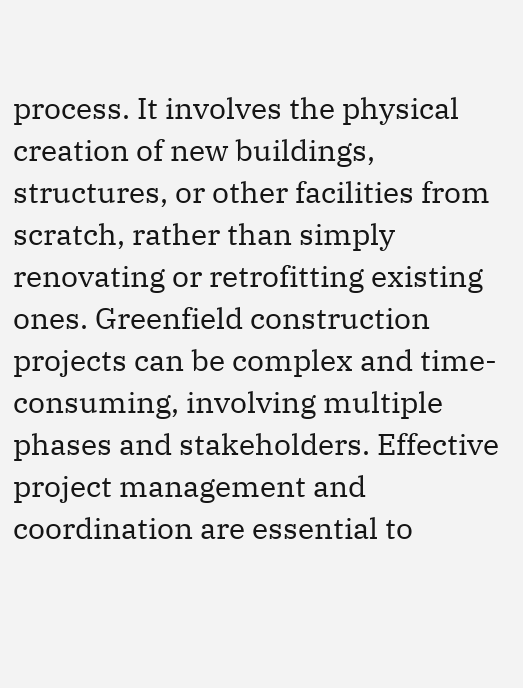process. It involves the physical creation of new buildings, structures, or other facilities from scratch, rather than simply renovating or retrofitting existing ones. Greenfield construction projects can be complex and time-consuming, involving multiple phases and stakeholders. Effective project management and coordination are essential to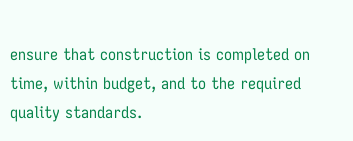ensure that construction is completed on time, within budget, and to the required quality standards.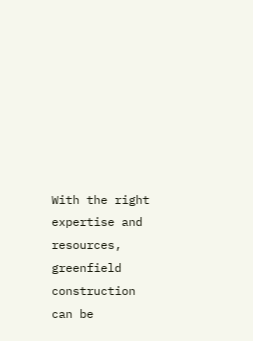With the right expertise and resources, greenfield construction can be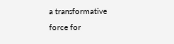a transformative force for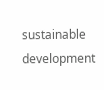sustainable development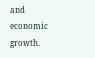and economic growth.